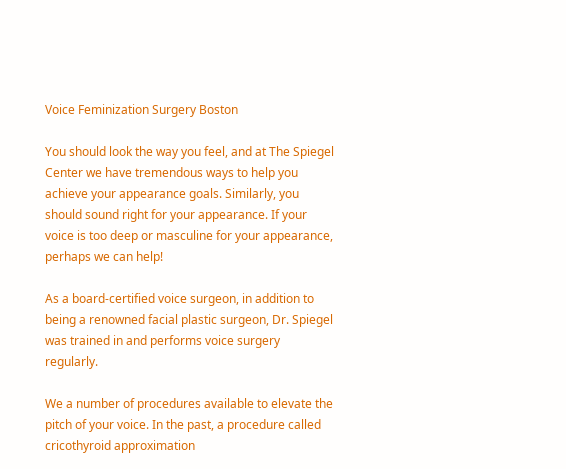Voice Feminization Surgery Boston

You should look the way you feel, and at The Spiegel Center we have tremendous ways to help you achieve your appearance goals. Similarly, you should sound right for your appearance. If your voice is too deep or masculine for your appearance, perhaps we can help!

As a board-certified voice surgeon, in addition to being a renowned facial plastic surgeon, Dr. Spiegel was trained in and performs voice surgery regularly.

We a number of procedures available to elevate the pitch of your voice. In the past, a procedure called cricothyroid approximation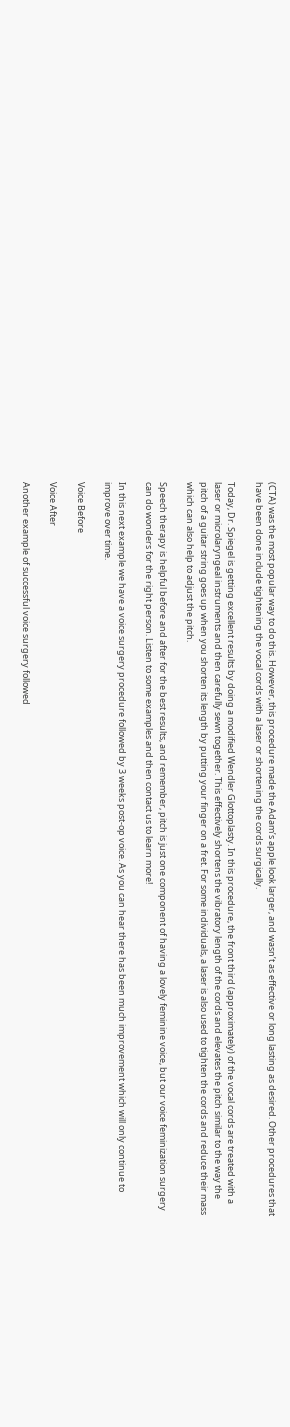(CTA) was the most popular way to do this. However, this procedure made the Adam’s apple look larger, and wasn’t as effective or long lasting as desired. Other procedures that have been done include tightening the vocal cords with a laser or shortening the cords surgically.

Today, Dr. Spiegel is getting excellent results by doing a modified Wendler Glottoplasty. In this procedure, the front third (approximately) of the vocal cords are treated with a laser or microlaryngeal instruments and then carefully sewn together. This effectively shortens the vibratory length of the cords and elevates the pitch similar to the way the pitch of a guitar string goes up when you shorten its length by putting your finger on a fret. For some individuals, a laser is also used to tighten the cords and reduce their mass which can also help to adjust the pitch.

Speech therapy is helpful before and after for the best results, and remember, pitch is just one component of having a lovely feminine voice, but our voice feminization surgery can do wonders for the right person. Listen to some examples and then contact us to learn more!

In this next example we have a voice surgery procedure followed by 3 weeks post-op voice. As you can hear there has been much improvement which will only continue to improve over time.

Voice Before

Voice After

Another example of successful voice surgery followed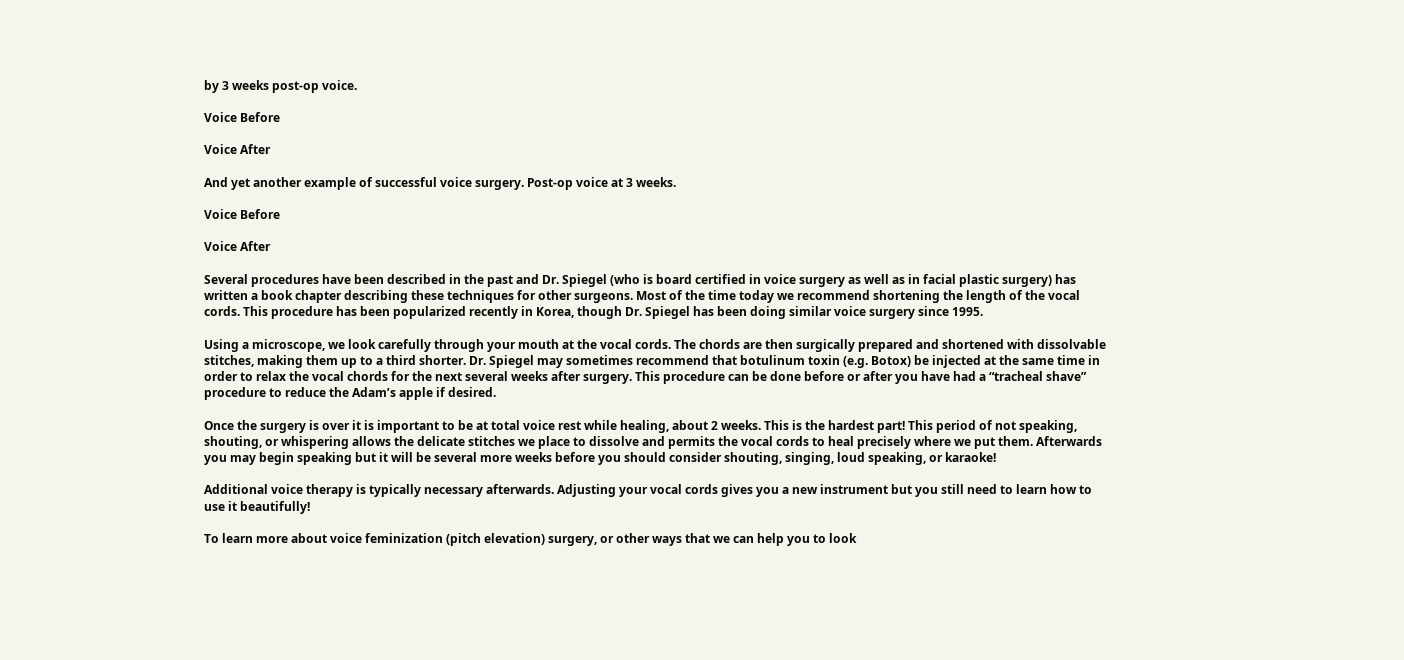by 3 weeks post-op voice.

Voice Before

Voice After

And yet another example of successful voice surgery. Post-op voice at 3 weeks.

Voice Before

Voice After

Several procedures have been described in the past and Dr. Spiegel (who is board certified in voice surgery as well as in facial plastic surgery) has written a book chapter describing these techniques for other surgeons. Most of the time today we recommend shortening the length of the vocal cords. This procedure has been popularized recently in Korea, though Dr. Spiegel has been doing similar voice surgery since 1995.

Using a microscope, we look carefully through your mouth at the vocal cords. The chords are then surgically prepared and shortened with dissolvable stitches, making them up to a third shorter. Dr. Spiegel may sometimes recommend that botulinum toxin (e.g. Botox) be injected at the same time in order to relax the vocal chords for the next several weeks after surgery. This procedure can be done before or after you have had a “tracheal shave” procedure to reduce the Adam’s apple if desired.

Once the surgery is over it is important to be at total voice rest while healing, about 2 weeks. This is the hardest part! This period of not speaking, shouting, or whispering allows the delicate stitches we place to dissolve and permits the vocal cords to heal precisely where we put them. Afterwards you may begin speaking but it will be several more weeks before you should consider shouting, singing, loud speaking, or karaoke!

Additional voice therapy is typically necessary afterwards. Adjusting your vocal cords gives you a new instrument but you still need to learn how to use it beautifully!

To learn more about voice feminization (pitch elevation) surgery, or other ways that we can help you to look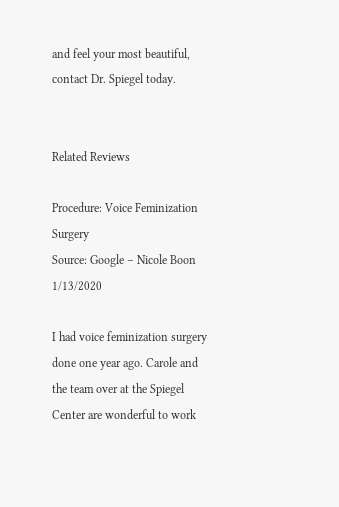and feel your most beautiful, contact Dr. Spiegel today.


Related Reviews

Procedure: Voice Feminization Surgery
Source: Google – Nicole Boon 1/13/2020

I had voice feminization surgery done one year ago. Carole and the team over at the Spiegel Center are wonderful to work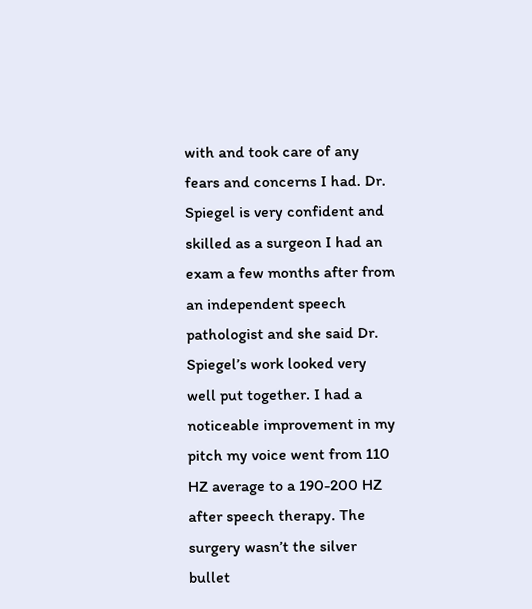with and took care of any fears and concerns I had. Dr. Spiegel is very confident and skilled as a surgeon I had an exam a few months after from an independent speech pathologist and she said Dr. Spiegel’s work looked very well put together. I had a noticeable improvement in my pitch my voice went from 110 HZ average to a 190-200 HZ after speech therapy. The surgery wasn’t the silver bullet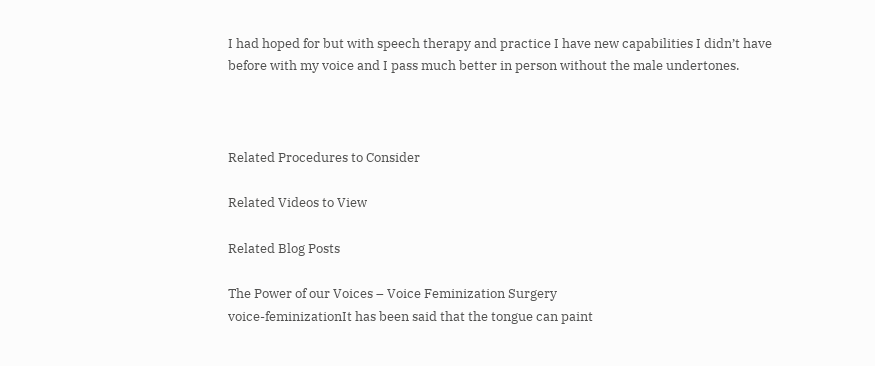I had hoped for but with speech therapy and practice I have new capabilities I didn’t have before with my voice and I pass much better in person without the male undertones.



Related Procedures to Consider

Related Videos to View

Related Blog Posts

The Power of our Voices – Voice Feminization Surgery
voice-feminizationIt has been said that the tongue can paint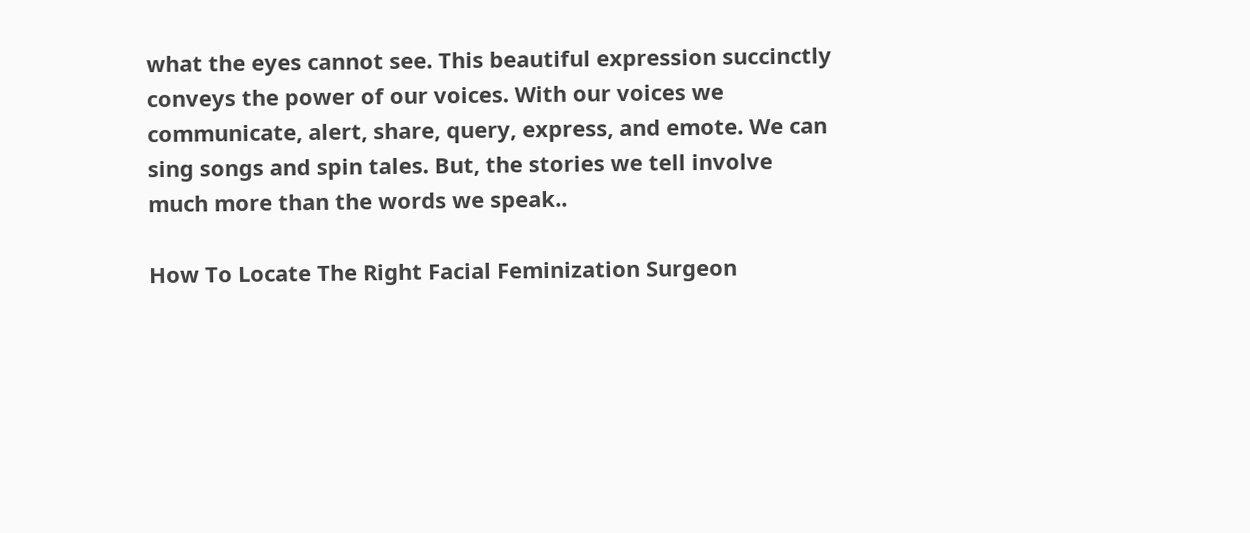what the eyes cannot see. This beautiful expression succinctly conveys the power of our voices. With our voices we communicate, alert, share, query, express, and emote. We can sing songs and spin tales. But, the stories we tell involve much more than the words we speak..

How To Locate The Right Facial Feminization Surgeon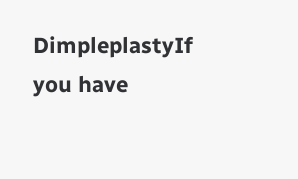DimpleplastyIf you have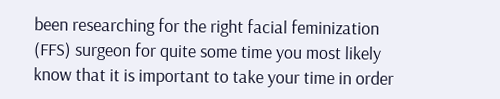been researching for the right facial feminization (FFS) surgeon for quite some time you most likely know that it is important to take your time in order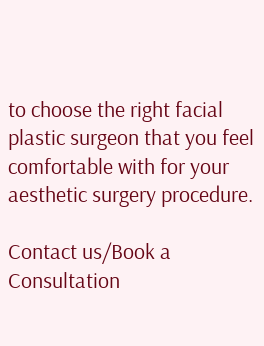to choose the right facial plastic surgeon that you feel comfortable with for your aesthetic surgery procedure.

Contact us/Book a Consultation